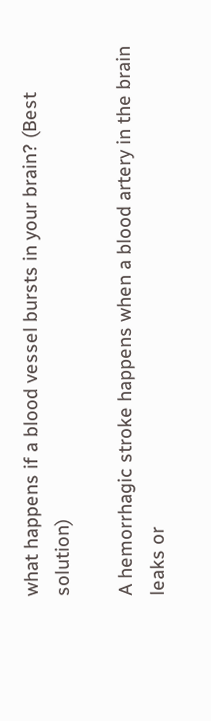what happens if a blood vessel bursts in your brain? (Best solution)

A hemorrhagic stroke happens when a blood artery in the brain leaks or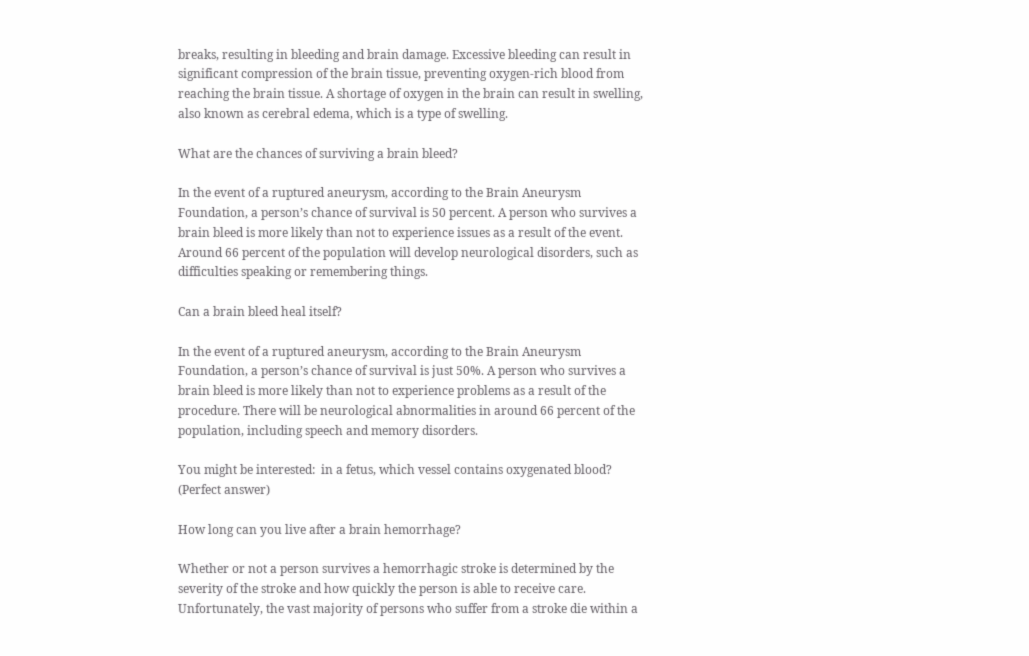breaks, resulting in bleeding and brain damage. Excessive bleeding can result in significant compression of the brain tissue, preventing oxygen-rich blood from reaching the brain tissue. A shortage of oxygen in the brain can result in swelling, also known as cerebral edema, which is a type of swelling.

What are the chances of surviving a brain bleed?

In the event of a ruptured aneurysm, according to the Brain Aneurysm Foundation, a person’s chance of survival is 50 percent. A person who survives a brain bleed is more likely than not to experience issues as a result of the event. Around 66 percent of the population will develop neurological disorders, such as difficulties speaking or remembering things.

Can a brain bleed heal itself?

In the event of a ruptured aneurysm, according to the Brain Aneurysm Foundation, a person’s chance of survival is just 50%. A person who survives a brain bleed is more likely than not to experience problems as a result of the procedure. There will be neurological abnormalities in around 66 percent of the population, including speech and memory disorders.

You might be interested:  in a fetus, which vessel contains oxygenated blood? (Perfect answer)

How long can you live after a brain hemorrhage?

Whether or not a person survives a hemorrhagic stroke is determined by the severity of the stroke and how quickly the person is able to receive care. Unfortunately, the vast majority of persons who suffer from a stroke die within a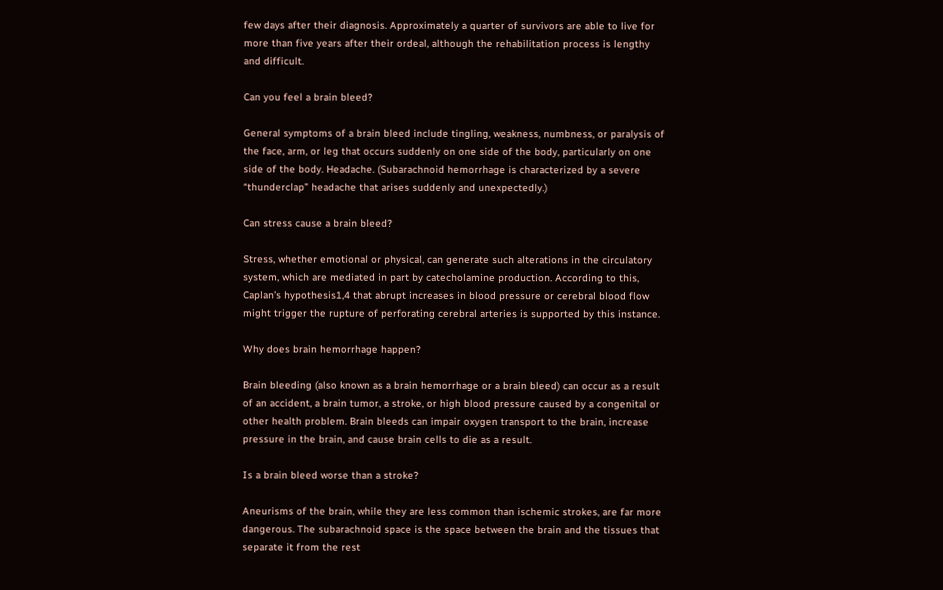few days after their diagnosis. Approximately a quarter of survivors are able to live for more than five years after their ordeal, although the rehabilitation process is lengthy and difficult.

Can you feel a brain bleed?

General symptoms of a brain bleed include tingling, weakness, numbness, or paralysis of the face, arm, or leg that occurs suddenly on one side of the body, particularly on one side of the body. Headache. (Subarachnoid hemorrhage is characterized by a severe “thunderclap” headache that arises suddenly and unexpectedly.)

Can stress cause a brain bleed?

Stress, whether emotional or physical, can generate such alterations in the circulatory system, which are mediated in part by catecholamine production. According to this, Caplan’s hypothesis1,4 that abrupt increases in blood pressure or cerebral blood flow might trigger the rupture of perforating cerebral arteries is supported by this instance.

Why does brain hemorrhage happen?

Brain bleeding (also known as a brain hemorrhage or a brain bleed) can occur as a result of an accident, a brain tumor, a stroke, or high blood pressure caused by a congenital or other health problem. Brain bleeds can impair oxygen transport to the brain, increase pressure in the brain, and cause brain cells to die as a result.

Is a brain bleed worse than a stroke?

Aneurisms of the brain, while they are less common than ischemic strokes, are far more dangerous. The subarachnoid space is the space between the brain and the tissues that separate it from the rest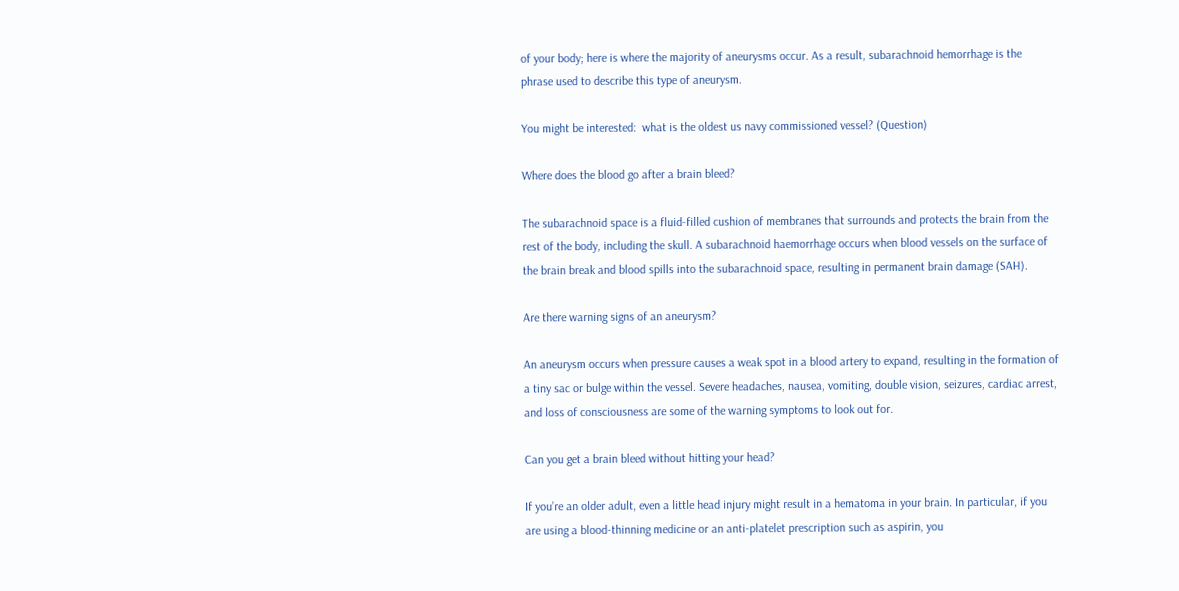of your body; here is where the majority of aneurysms occur. As a result, subarachnoid hemorrhage is the phrase used to describe this type of aneurysm.

You might be interested:  what is the oldest us navy commissioned vessel? (Question)

Where does the blood go after a brain bleed?

The subarachnoid space is a fluid-filled cushion of membranes that surrounds and protects the brain from the rest of the body, including the skull. A subarachnoid haemorrhage occurs when blood vessels on the surface of the brain break and blood spills into the subarachnoid space, resulting in permanent brain damage (SAH).

Are there warning signs of an aneurysm?

An aneurysm occurs when pressure causes a weak spot in a blood artery to expand, resulting in the formation of a tiny sac or bulge within the vessel. Severe headaches, nausea, vomiting, double vision, seizures, cardiac arrest, and loss of consciousness are some of the warning symptoms to look out for.

Can you get a brain bleed without hitting your head?

If you’re an older adult, even a little head injury might result in a hematoma in your brain. In particular, if you are using a blood-thinning medicine or an anti-platelet prescription such as aspirin, you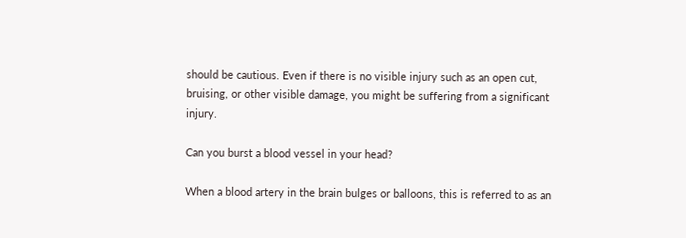should be cautious. Even if there is no visible injury such as an open cut, bruising, or other visible damage, you might be suffering from a significant injury.

Can you burst a blood vessel in your head?

When a blood artery in the brain bulges or balloons, this is referred to as an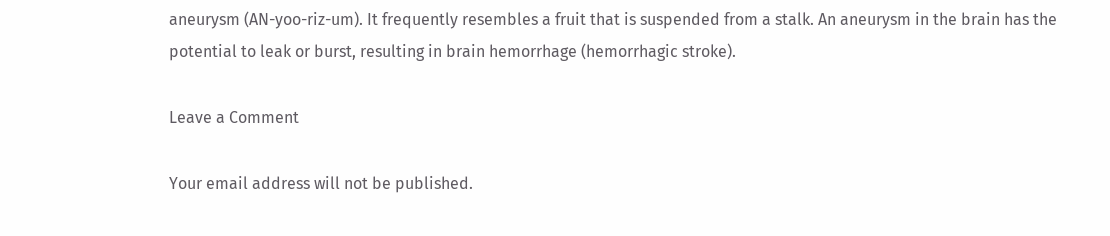aneurysm (AN-yoo-riz-um). It frequently resembles a fruit that is suspended from a stalk. An aneurysm in the brain has the potential to leak or burst, resulting in brain hemorrhage (hemorrhagic stroke).

Leave a Comment

Your email address will not be published.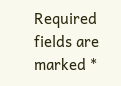Required fields are marked *